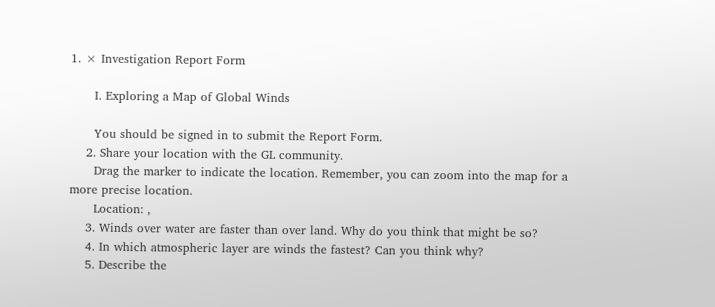1. × Investigation Report Form

      I. Exploring a Map of Global Winds

      You should be signed in to submit the Report Form.
    2. Share your location with the GL community.
      Drag the marker to indicate the location. Remember, you can zoom into the map for a more precise location.
      Location: ,
    3. Winds over water are faster than over land. Why do you think that might be so?
    4. In which atmospheric layer are winds the fastest? Can you think why?
    5. Describe the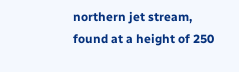northern jet stream, found at a height of 250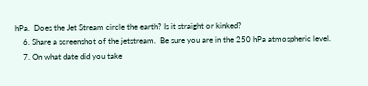hPa.  Does the Jet Stream circle the earth? Is it straight or kinked?
    6. Share a screenshot of the jetstream.  Be sure you are in the 250 hPa atmospheric level.
    7. On what date did you take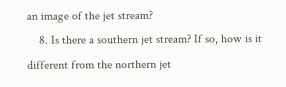an image of the jet stream?
    8. Is there a southern jet stream? If so, how is it different from the northern jet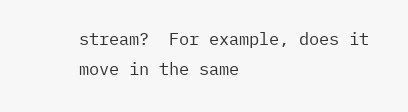stream?  For example, does it move in the same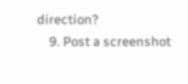direction?
    9. Post a screenshot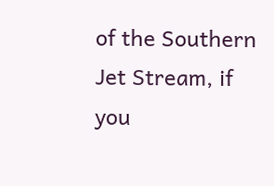of the Southern Jet Stream, if you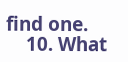find one.
    10. What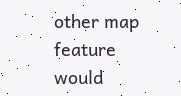other map feature would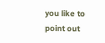you like to point out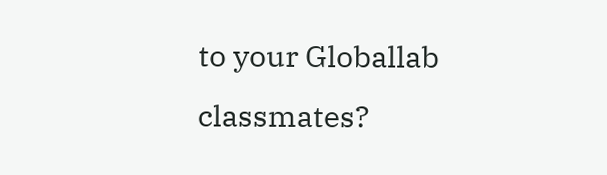to your Globallab classmates?